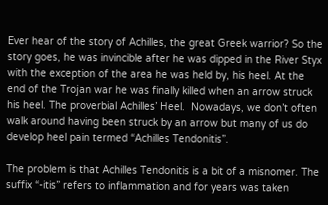Ever hear of the story of Achilles, the great Greek warrior? So the story goes, he was invincible after he was dipped in the River Styx with the exception of the area he was held by, his heel. At the end of the Trojan war he was finally killed when an arrow struck his heel. The proverbial Achilles’ Heel.  Nowadays, we don’t often walk around having been struck by an arrow but many of us do develop heel pain termed “Achilles Tendonitis”.

The problem is that Achilles Tendonitis is a bit of a misnomer. The suffix “-itis” refers to inflammation and for years was taken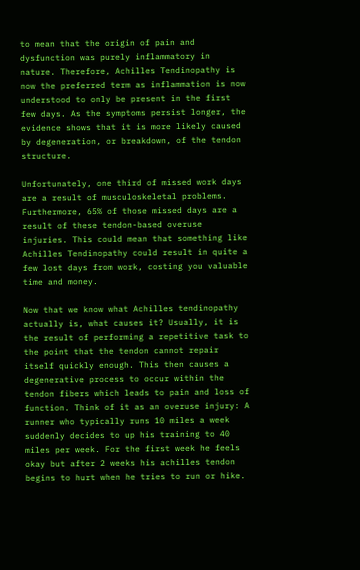to mean that the origin of pain and dysfunction was purely inflammatory in nature. Therefore, Achilles Tendinopathy is now the preferred term as inflammation is now understood to only be present in the first few days. As the symptoms persist longer, the evidence shows that it is more likely caused by degeneration, or breakdown, of the tendon structure.

Unfortunately, one third of missed work days are a result of musculoskeletal problems. Furthermore, 65% of those missed days are a result of these tendon-based overuse injuries. This could mean that something like Achilles Tendinopathy could result in quite a few lost days from work, costing you valuable time and money.

Now that we know what Achilles tendinopathy actually is, what causes it? Usually, it is the result of performing a repetitive task to the point that the tendon cannot repair itself quickly enough. This then causes a degenerative process to occur within the tendon fibers which leads to pain and loss of function. Think of it as an overuse injury: A runner who typically runs 10 miles a week suddenly decides to up his training to 40 miles per week. For the first week he feels okay but after 2 weeks his achilles tendon begins to hurt when he tries to run or hike.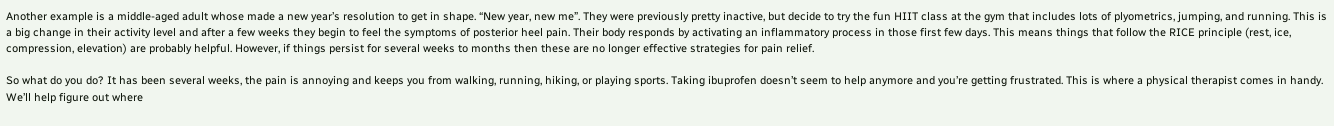Another example is a middle-aged adult whose made a new year’s resolution to get in shape. “New year, new me”. They were previously pretty inactive, but decide to try the fun HIIT class at the gym that includes lots of plyometrics, jumping, and running. This is a big change in their activity level and after a few weeks they begin to feel the symptoms of posterior heel pain. Their body responds by activating an inflammatory process in those first few days. This means things that follow the RICE principle (rest, ice, compression, elevation) are probably helpful. However, if things persist for several weeks to months then these are no longer effective strategies for pain relief.

So what do you do? It has been several weeks, the pain is annoying and keeps you from walking, running, hiking, or playing sports. Taking ibuprofen doesn’t seem to help anymore and you’re getting frustrated. This is where a physical therapist comes in handy. We’ll help figure out where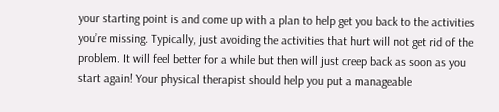your starting point is and come up with a plan to help get you back to the activities you’re missing. Typically, just avoiding the activities that hurt will not get rid of the problem. It will feel better for a while but then will just creep back as soon as you start again! Your physical therapist should help you put a manageable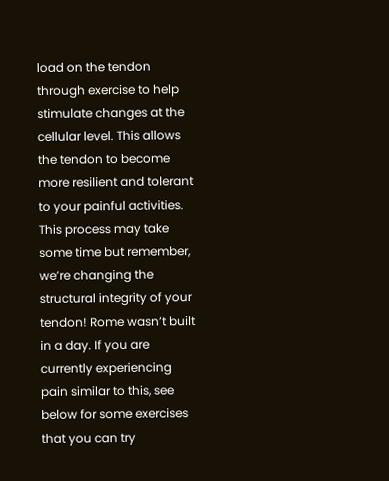load on the tendon through exercise to help stimulate changes at the cellular level. This allows the tendon to become more resilient and tolerant to your painful activities. This process may take some time but remember, we’re changing the structural integrity of your tendon! Rome wasn’t built in a day. If you are currently experiencing pain similar to this, see below for some exercises that you can try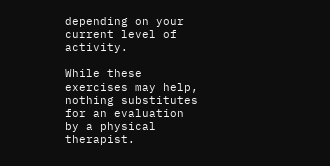depending on your current level of activity.

While these exercises may help, nothing substitutes for an evaluation by a physical therapist.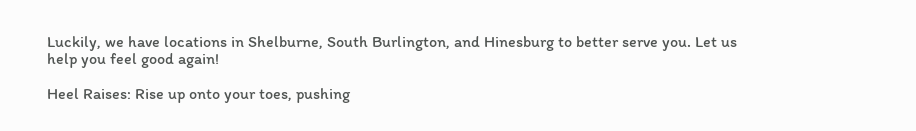Luckily, we have locations in Shelburne, South Burlington, and Hinesburg to better serve you. Let us help you feel good again!

Heel Raises: Rise up onto your toes, pushing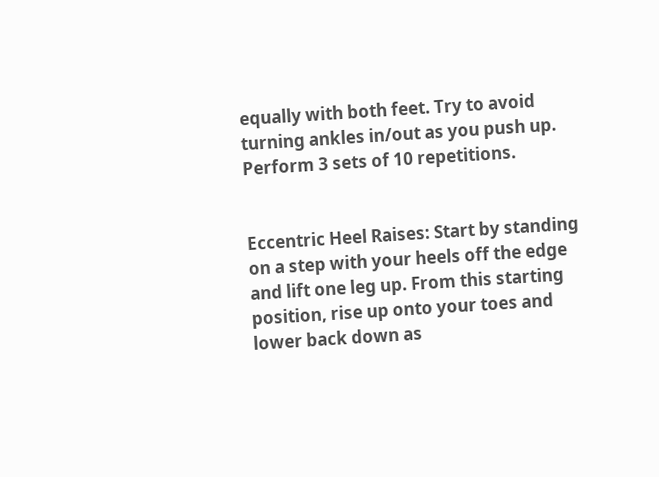equally with both feet. Try to avoid turning ankles in/out as you push up. Perform 3 sets of 10 repetitions.


Eccentric Heel Raises: Start by standing on a step with your heels off the edge and lift one leg up. From this starting position, rise up onto your toes and lower back down as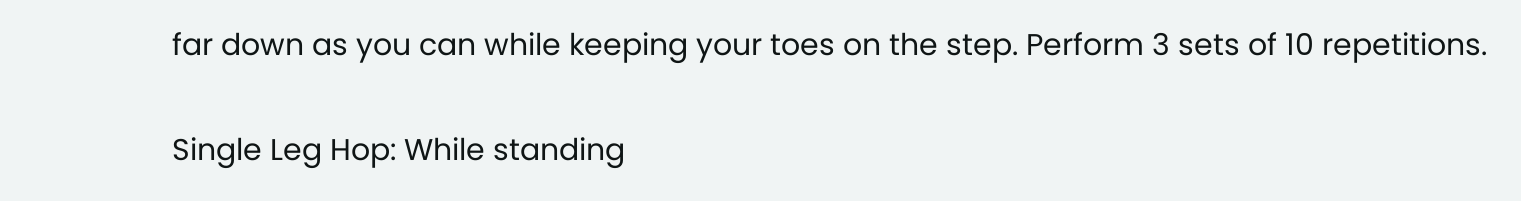far down as you can while keeping your toes on the step. Perform 3 sets of 10 repetitions.


Single Leg Hop: While standing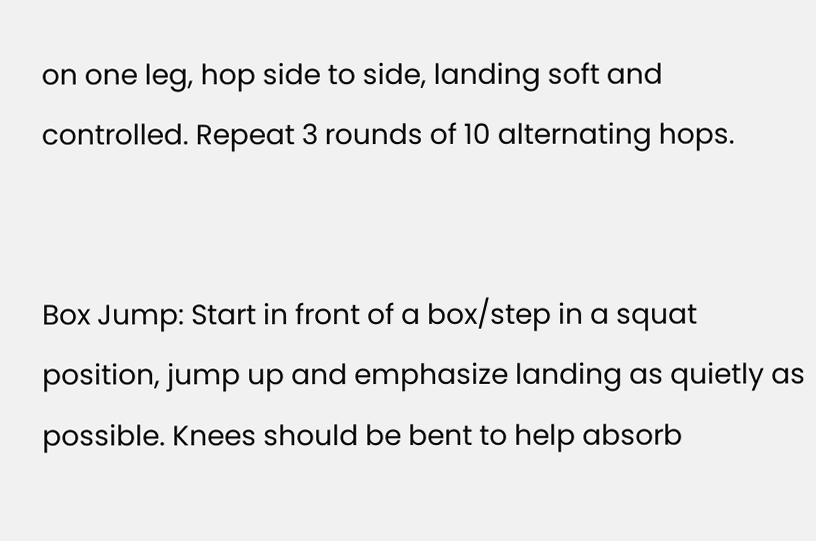on one leg, hop side to side, landing soft and controlled. Repeat 3 rounds of 10 alternating hops.


Box Jump: Start in front of a box/step in a squat position, jump up and emphasize landing as quietly as possible. Knees should be bent to help absorb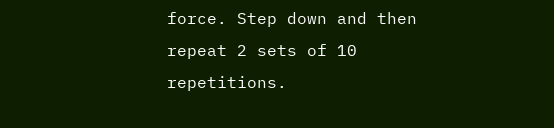force. Step down and then repeat 2 sets of 10 repetitions.